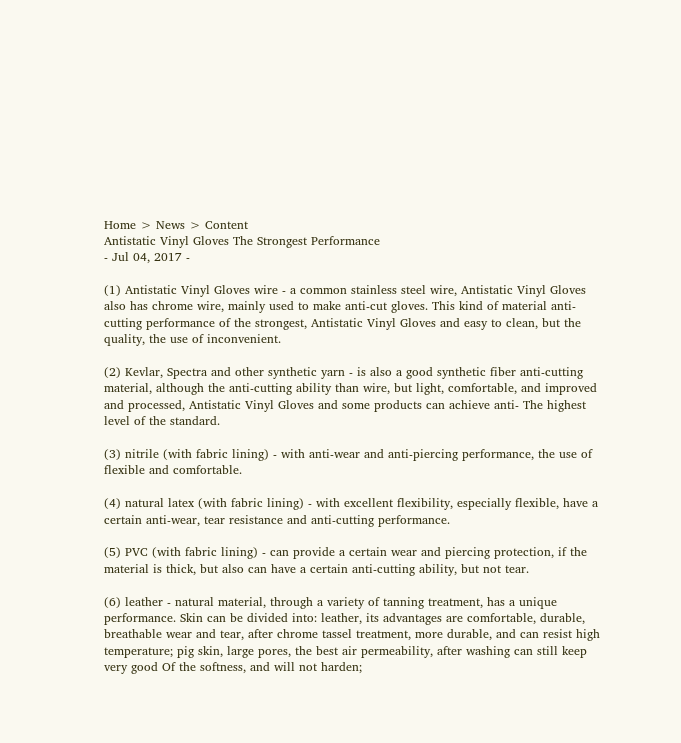Home > News > Content
Antistatic Vinyl Gloves The Strongest Performance
- Jul 04, 2017 -

(1) Antistatic Vinyl Gloves wire - a common stainless steel wire, Antistatic Vinyl Gloves also has chrome wire, mainly used to make anti-cut gloves. This kind of material anti-cutting performance of the strongest, Antistatic Vinyl Gloves and easy to clean, but the quality, the use of inconvenient.

(2) Kevlar, Spectra and other synthetic yarn - is also a good synthetic fiber anti-cutting material, although the anti-cutting ability than wire, but light, comfortable, and improved and processed, Antistatic Vinyl Gloves and some products can achieve anti- The highest level of the standard.

(3) nitrile (with fabric lining) - with anti-wear and anti-piercing performance, the use of flexible and comfortable.

(4) natural latex (with fabric lining) - with excellent flexibility, especially flexible, have a certain anti-wear, tear resistance and anti-cutting performance.

(5) PVC (with fabric lining) - can provide a certain wear and piercing protection, if the material is thick, but also can have a certain anti-cutting ability, but not tear.

(6) leather - natural material, through a variety of tanning treatment, has a unique performance. Skin can be divided into: leather, its advantages are comfortable, durable, breathable wear and tear, after chrome tassel treatment, more durable, and can resist high temperature; pig skin, large pores, the best air permeability, after washing can still keep very good Of the softness, and will not harden;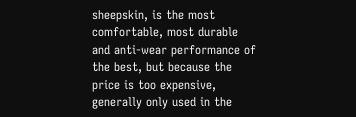sheepskin, is the most comfortable, most durable and anti-wear performance of the best, but because the price is too expensive, generally only used in the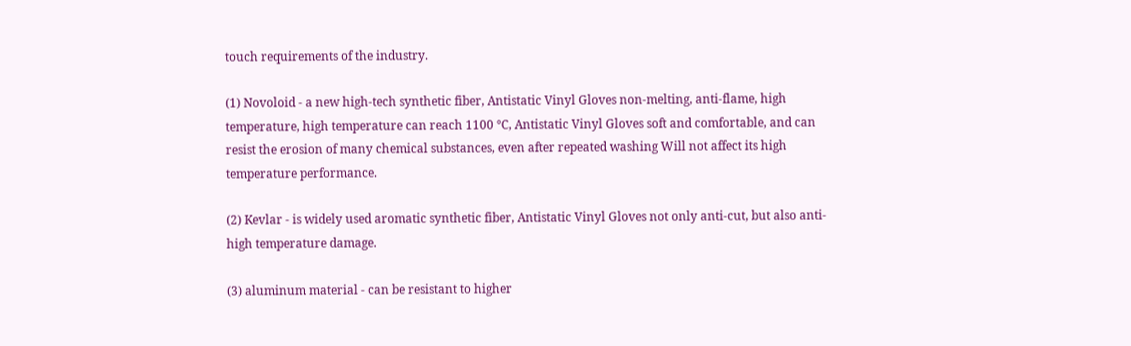touch requirements of the industry.

(1) Novoloid - a new high-tech synthetic fiber, Antistatic Vinyl Gloves non-melting, anti-flame, high temperature, high temperature can reach 1100 ℃, Antistatic Vinyl Gloves soft and comfortable, and can resist the erosion of many chemical substances, even after repeated washing Will not affect its high temperature performance.

(2) Kevlar - is widely used aromatic synthetic fiber, Antistatic Vinyl Gloves not only anti-cut, but also anti-high temperature damage.

(3) aluminum material - can be resistant to higher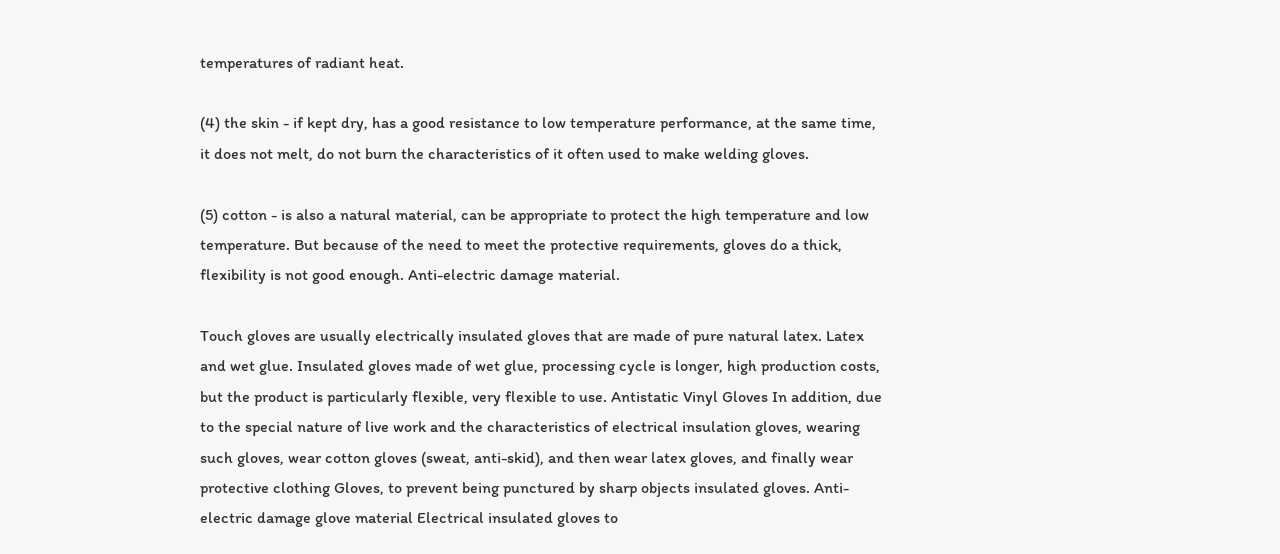temperatures of radiant heat.

(4) the skin - if kept dry, has a good resistance to low temperature performance, at the same time, it does not melt, do not burn the characteristics of it often used to make welding gloves.

(5) cotton - is also a natural material, can be appropriate to protect the high temperature and low temperature. But because of the need to meet the protective requirements, gloves do a thick, flexibility is not good enough. Anti-electric damage material.

Touch gloves are usually electrically insulated gloves that are made of pure natural latex. Latex and wet glue. Insulated gloves made of wet glue, processing cycle is longer, high production costs, but the product is particularly flexible, very flexible to use. Antistatic Vinyl Gloves In addition, due to the special nature of live work and the characteristics of electrical insulation gloves, wearing such gloves, wear cotton gloves (sweat, anti-skid), and then wear latex gloves, and finally wear protective clothing Gloves, to prevent being punctured by sharp objects insulated gloves. Anti-electric damage glove material Electrical insulated gloves to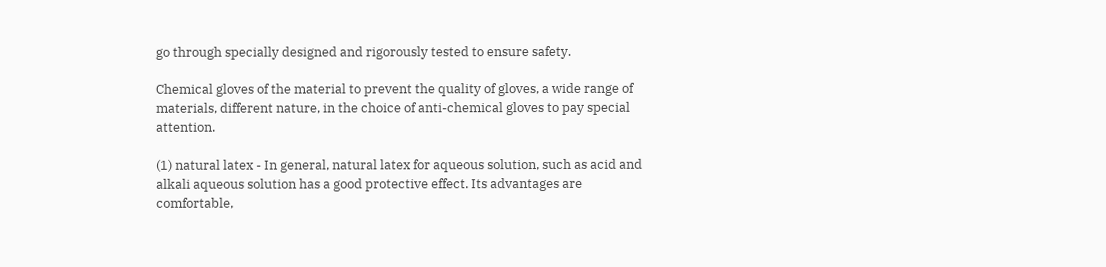go through specially designed and rigorously tested to ensure safety.

Chemical gloves of the material to prevent the quality of gloves, a wide range of materials, different nature, in the choice of anti-chemical gloves to pay special attention.

(1) natural latex - In general, natural latex for aqueous solution, such as acid and alkali aqueous solution has a good protective effect. Its advantages are comfortable,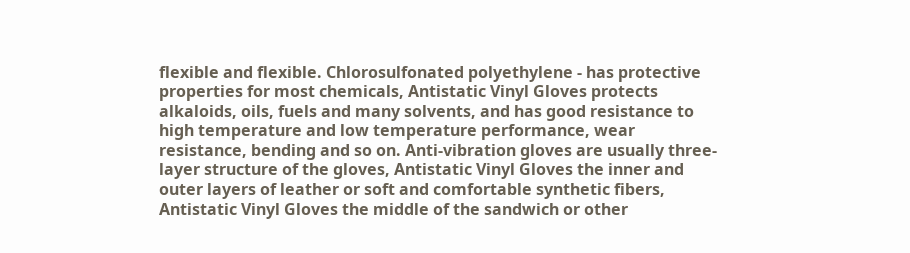flexible and flexible. Chlorosulfonated polyethylene - has protective properties for most chemicals, Antistatic Vinyl Gloves protects alkaloids, oils, fuels and many solvents, and has good resistance to high temperature and low temperature performance, wear resistance, bending and so on. Anti-vibration gloves are usually three-layer structure of the gloves, Antistatic Vinyl Gloves the inner and outer layers of leather or soft and comfortable synthetic fibers, Antistatic Vinyl Gloves the middle of the sandwich or other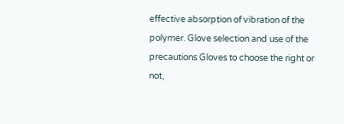effective absorption of vibration of the polymer. Glove selection and use of the precautions Gloves to choose the right or not,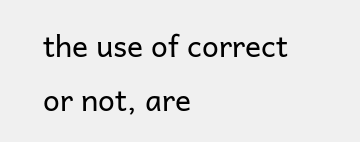the use of correct or not, are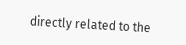directly related to the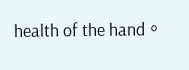health of the hand。